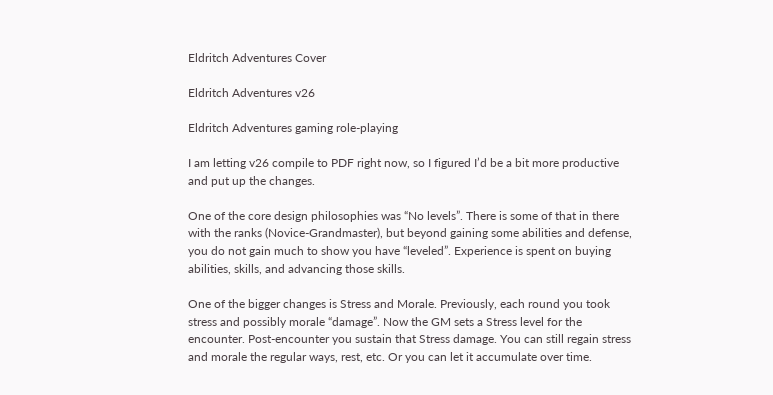Eldritch Adventures Cover

Eldritch Adventures v26

Eldritch Adventures gaming role-playing

I am letting v26 compile to PDF right now, so I figured I’d be a bit more productive and put up the changes.

One of the core design philosophies was “No levels”. There is some of that in there with the ranks (Novice-Grandmaster), but beyond gaining some abilities and defense, you do not gain much to show you have “leveled”. Experience is spent on buying abilities, skills, and advancing those skills.

One of the bigger changes is Stress and Morale. Previously, each round you took stress and possibly morale “damage”. Now the GM sets a Stress level for the encounter. Post-encounter you sustain that Stress damage. You can still regain stress and morale the regular ways, rest, etc. Or you can let it accumulate over time.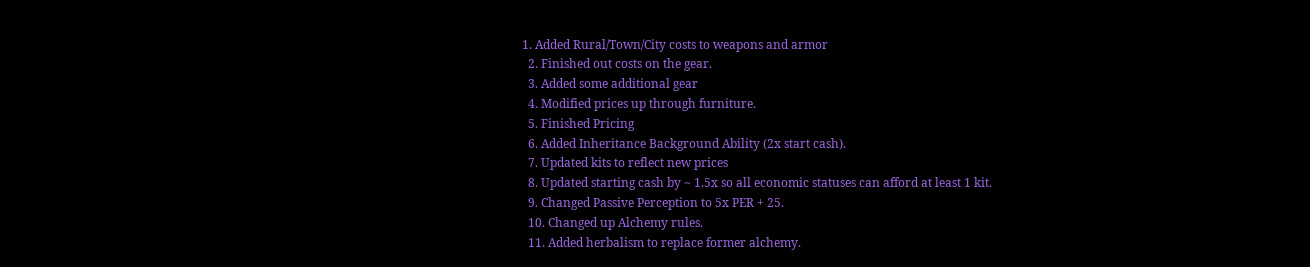1. Added Rural/Town/City costs to weapons and armor
  2. Finished out costs on the gear.
  3. Added some additional gear
  4. Modified prices up through furniture.
  5. Finished Pricing
  6. Added Inheritance Background Ability (2x start cash).
  7. Updated kits to reflect new prices
  8. Updated starting cash by ~ 1.5x so all economic statuses can afford at least 1 kit.
  9. Changed Passive Perception to 5x PER + 25.
  10. Changed up Alchemy rules.
  11. Added herbalism to replace former alchemy.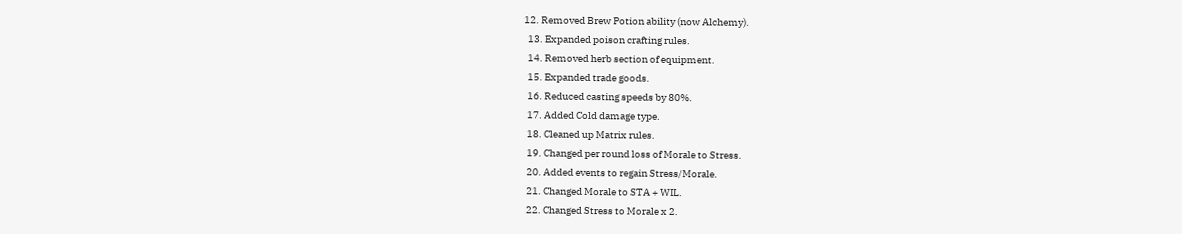12. Removed Brew Potion ability (now Alchemy).
  13. Expanded poison crafting rules.
  14. Removed herb section of equipment.
  15. Expanded trade goods.
  16. Reduced casting speeds by 80%.
  17. Added Cold damage type.
  18. Cleaned up Matrix rules.
  19. Changed per round loss of Morale to Stress.
  20. Added events to regain Stress/Morale.
  21. Changed Morale to STA + WIL.
  22. Changed Stress to Morale x 2.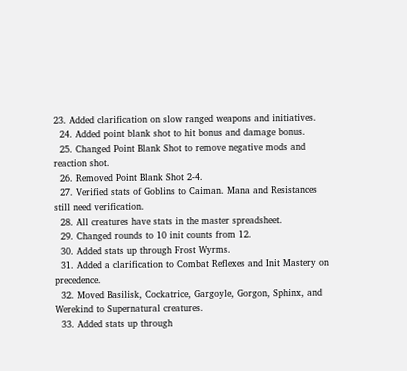23. Added clarification on slow ranged weapons and initiatives.
  24. Added point blank shot to hit bonus and damage bonus.
  25. Changed Point Blank Shot to remove negative mods and reaction shot.
  26. Removed Point Blank Shot 2-4.
  27. Verified stats of Goblins to Caiman. Mana and Resistances still need verification.
  28. All creatures have stats in the master spreadsheet.
  29. Changed rounds to 10 init counts from 12.
  30. Added stats up through Frost Wyrms.
  31. Added a clarification to Combat Reflexes and Init Mastery on precedence.
  32. Moved Basilisk, Cockatrice, Gargoyle, Gorgon, Sphinx, and Werekind to Supernatural creatures.
  33. Added stats up through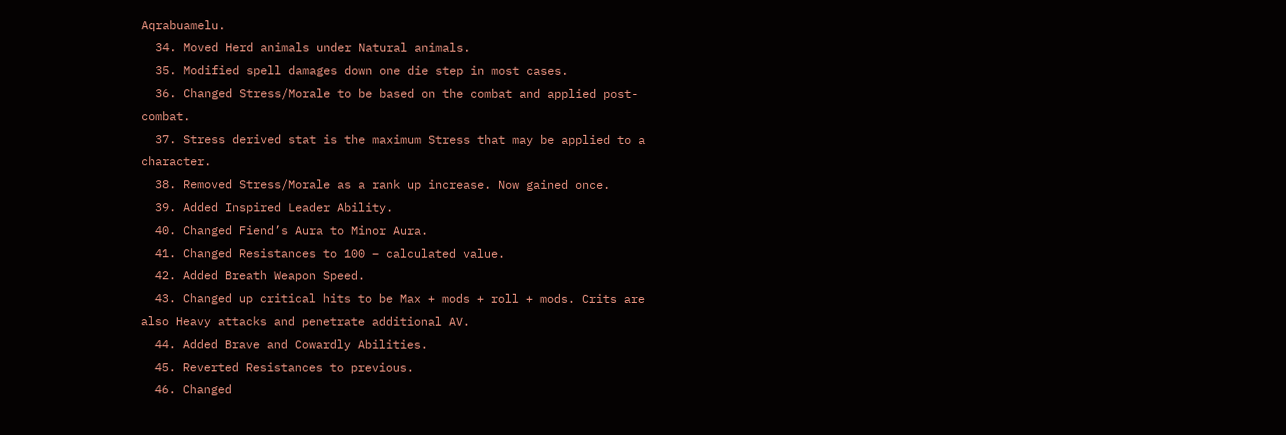Aqrabuamelu.
  34. Moved Herd animals under Natural animals.
  35. Modified spell damages down one die step in most cases.
  36. Changed Stress/Morale to be based on the combat and applied post-combat.
  37. Stress derived stat is the maximum Stress that may be applied to a character.
  38. Removed Stress/Morale as a rank up increase. Now gained once.
  39. Added Inspired Leader Ability.
  40. Changed Fiend’s Aura to Minor Aura.
  41. Changed Resistances to 100 – calculated value.
  42. Added Breath Weapon Speed.
  43. Changed up critical hits to be Max + mods + roll + mods. Crits are also Heavy attacks and penetrate additional AV.
  44. Added Brave and Cowardly Abilities.
  45. Reverted Resistances to previous.
  46. Changed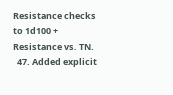Resistance checks to 1d100 + Resistance vs. TN.
  47. Added explicit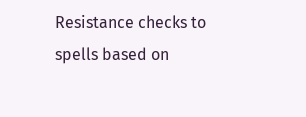Resistance checks to spells based on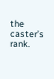the caster’s rank.